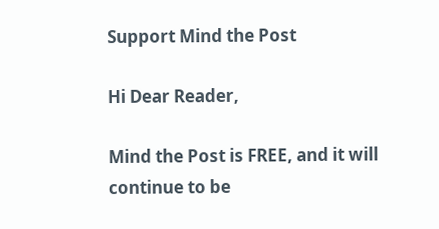Support Mind the Post

Hi Dear Reader,

Mind the Post is FREE, and it will continue to be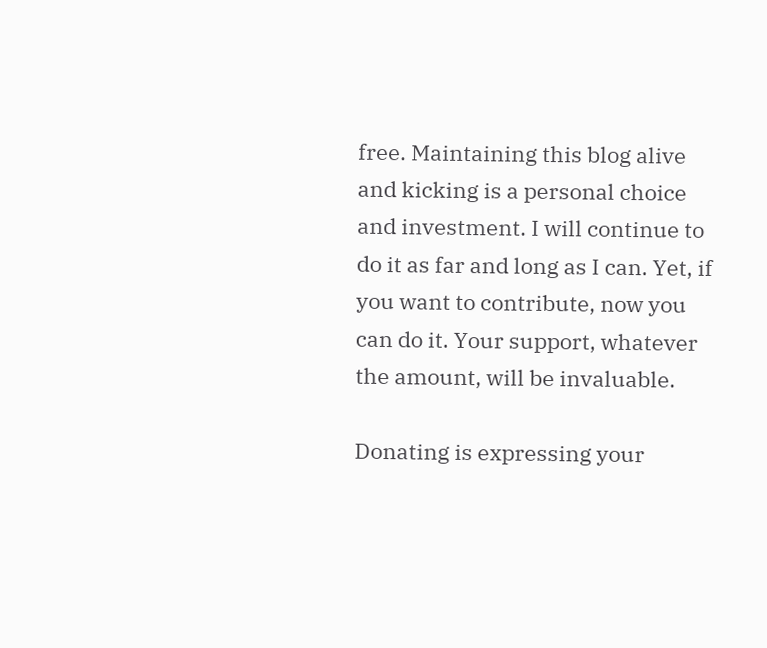free. Maintaining this blog alive and kicking is a personal choice and investment. I will continue to do it as far and long as I can. Yet, if you want to contribute, now you can do it. Your support, whatever the amount, will be invaluable.

Donating is expressing your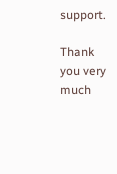support.

Thank you very much